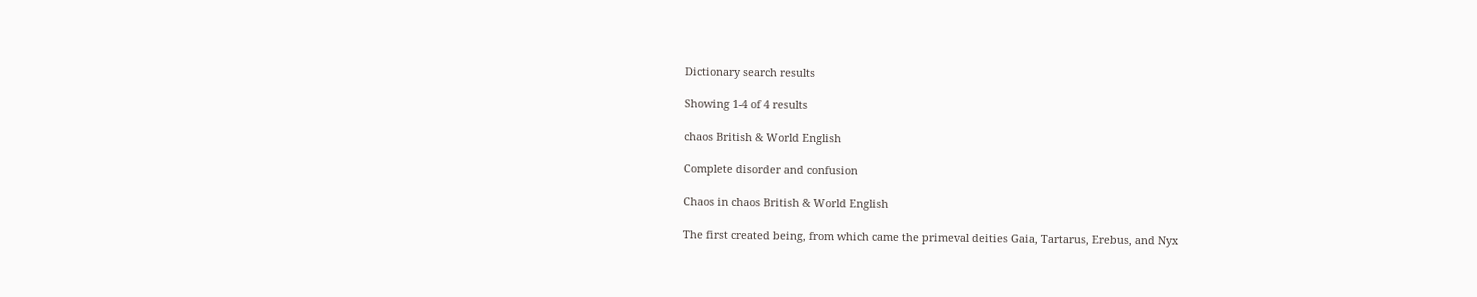Dictionary search results

Showing 1-4 of 4 results

chaos British & World English

Complete disorder and confusion

Chaos in chaos British & World English

The first created being, from which came the primeval deities Gaia, Tartarus, Erebus, and Nyx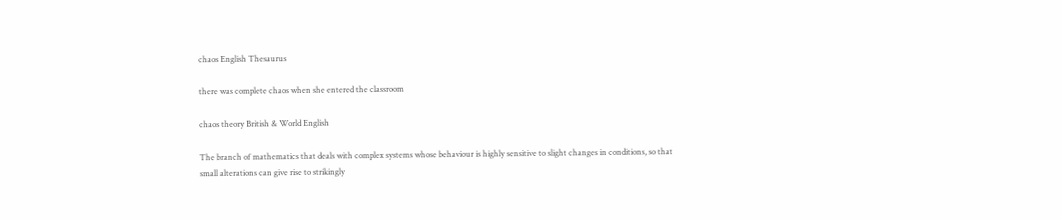chaos English Thesaurus

there was complete chaos when she entered the classroom

chaos theory British & World English

The branch of mathematics that deals with complex systems whose behaviour is highly sensitive to slight changes in conditions, so that small alterations can give rise to strikingly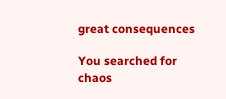great consequences

You searched for chaos